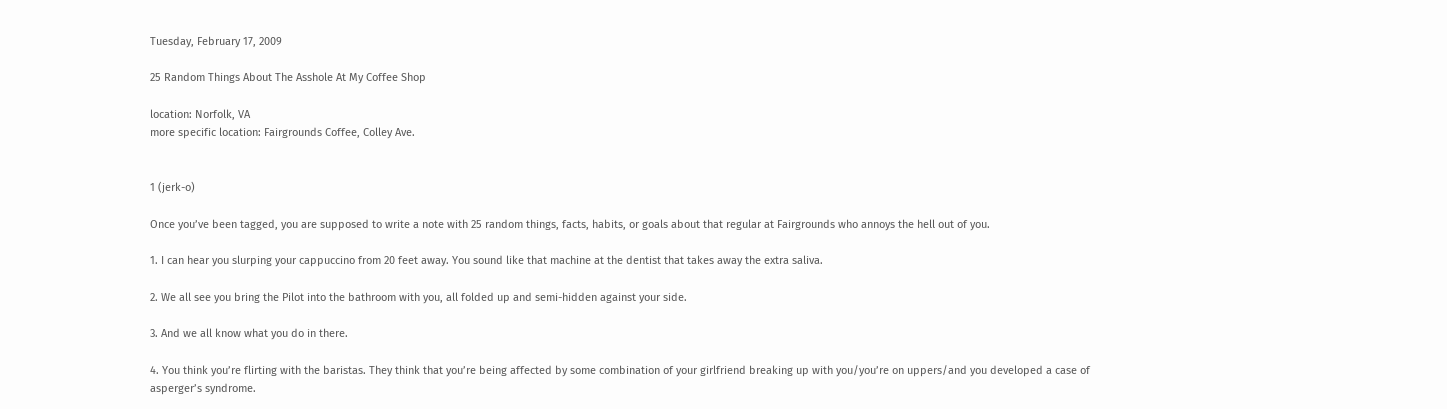Tuesday, February 17, 2009

25 Random Things About The Asshole At My Coffee Shop

location: Norfolk, VA
more specific location: Fairgrounds Coffee, Colley Ave.


1 (jerk-o)

Once you’ve been tagged, you are supposed to write a note with 25 random things, facts, habits, or goals about that regular at Fairgrounds who annoys the hell out of you.

1. I can hear you slurping your cappuccino from 20 feet away. You sound like that machine at the dentist that takes away the extra saliva.

2. We all see you bring the Pilot into the bathroom with you, all folded up and semi-hidden against your side.

3. And we all know what you do in there.

4. You think you’re flirting with the baristas. They think that you’re being affected by some combination of your girlfriend breaking up with you/you’re on uppers/and you developed a case of asperger’s syndrome.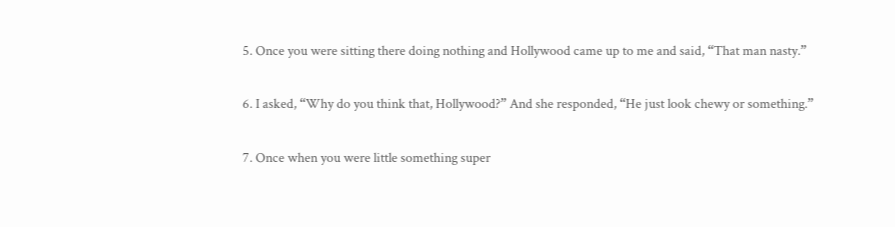5. Once you were sitting there doing nothing and Hollywood came up to me and said, “That man nasty.”

6. I asked, “Why do you think that, Hollywood?” And she responded, “He just look chewy or something.”

7. Once when you were little something super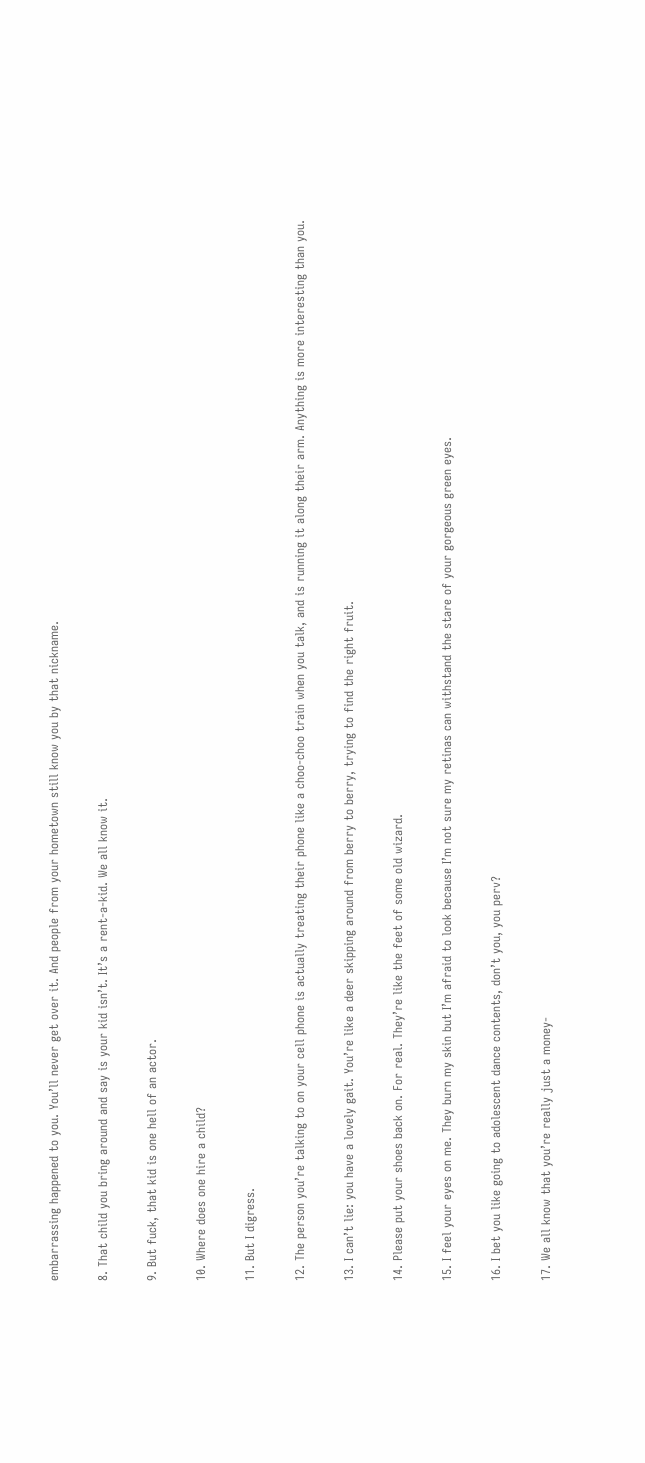embarrassing happened to you. You’ll never get over it. And people from your hometown still know you by that nickname.

8. That child you bring around and say is your kid isn’t. It’s a rent-a-kid. We all know it.

9. But fuck, that kid is one hell of an actor.

10. Where does one hire a child?

11. But I digress.

12. The person you’re talking to on your cell phone is actually treating their phone like a choo-choo train when you talk, and is running it along their arm. Anything is more interesting than you.

13. I can’t lie: you have a lovely gait. You’re like a deer skipping around from berry to berry, trying to find the right fruit.

14. Please put your shoes back on. For real. They’re like the feet of some old wizard.

15. I feel your eyes on me. They burn my skin but I’m afraid to look because I’m not sure my retinas can withstand the stare of your gorgeous green eyes.

16. I bet you like going to adolescent dance contents, don’t you, you perv?

17. We all know that you’re really just a money-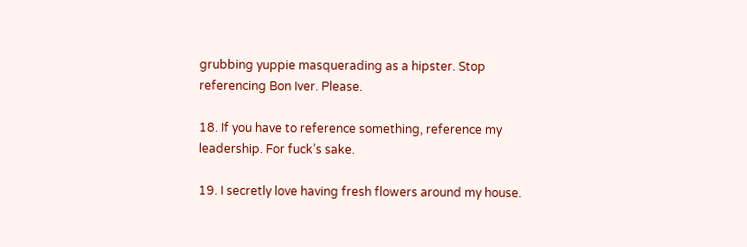grubbing yuppie masquerading as a hipster. Stop referencing Bon Iver. Please.

18. If you have to reference something, reference my leadership. For fuck’s sake.

19. I secretly love having fresh flowers around my house.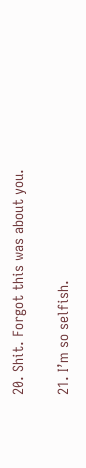20. Shit. Forgot this was about you.

21. I’m so selfish.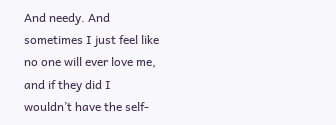And needy. And sometimes I just feel like no one will ever love me, and if they did I wouldn’t have the self-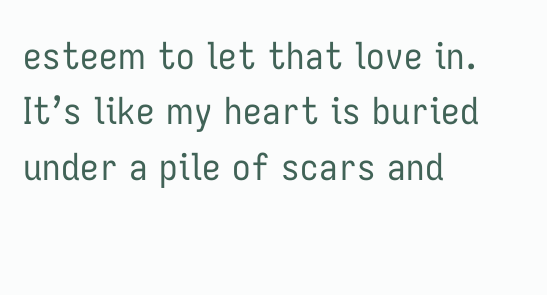esteem to let that love in. It’s like my heart is buried under a pile of scars and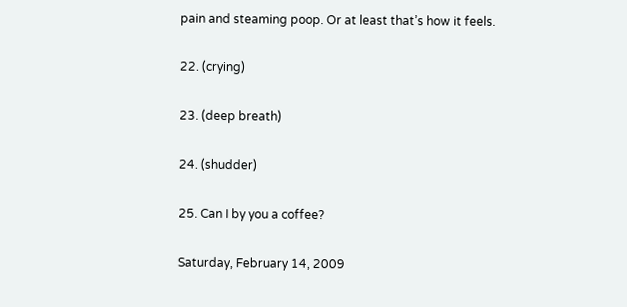pain and steaming poop. Or at least that’s how it feels.

22. (crying)

23. (deep breath)

24. (shudder)

25. Can I by you a coffee?

Saturday, February 14, 2009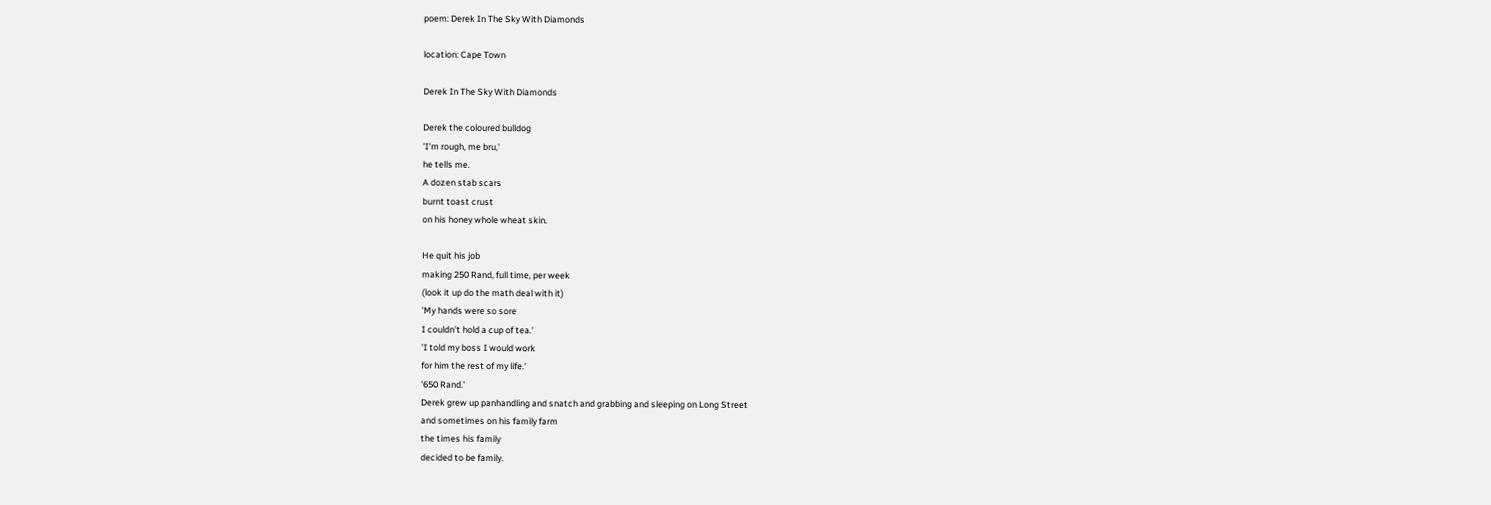poem: Derek In The Sky With Diamonds

location: Cape Town

Derek In The Sky With Diamonds

Derek the coloured bulldog
'I'm rough, me bru,'
he tells me.
A dozen stab scars
burnt toast crust
on his honey whole wheat skin.

He quit his job
making 250 Rand, full time, per week
(look it up do the math deal with it)
'My hands were so sore
I couldn't hold a cup of tea.'
'I told my boss I would work
for him the rest of my life.'
'650 Rand.'
Derek grew up panhandling and snatch and grabbing and sleeping on Long Street
and sometimes on his family farm
the times his family
decided to be family.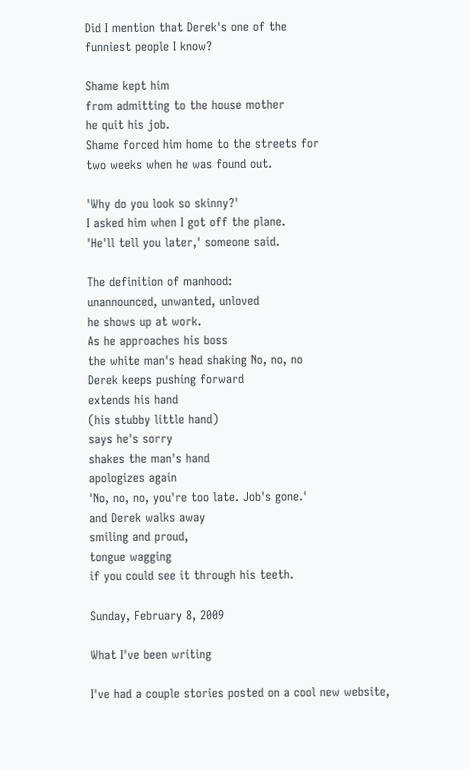Did I mention that Derek's one of the
funniest people I know?

Shame kept him
from admitting to the house mother
he quit his job.
Shame forced him home to the streets for
two weeks when he was found out.

'Why do you look so skinny?'
I asked him when I got off the plane.
'He'll tell you later,' someone said.

The definition of manhood:
unannounced, unwanted, unloved
he shows up at work.
As he approaches his boss
the white man's head shaking No, no, no
Derek keeps pushing forward
extends his hand
(his stubby little hand)
says he's sorry
shakes the man's hand
apologizes again
'No, no, no, you're too late. Job's gone.'
and Derek walks away
smiling and proud,
tongue wagging
if you could see it through his teeth.

Sunday, February 8, 2009

What I've been writing

I've had a couple stories posted on a cool new website,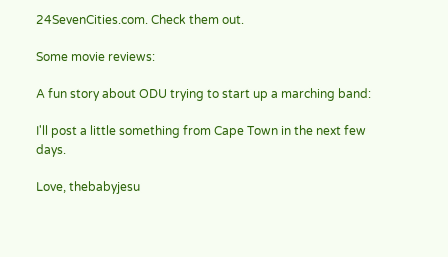24SevenCities.com. Check them out.

Some movie reviews:

A fun story about ODU trying to start up a marching band:

I'll post a little something from Cape Town in the next few days.

Love, thebabyjesu